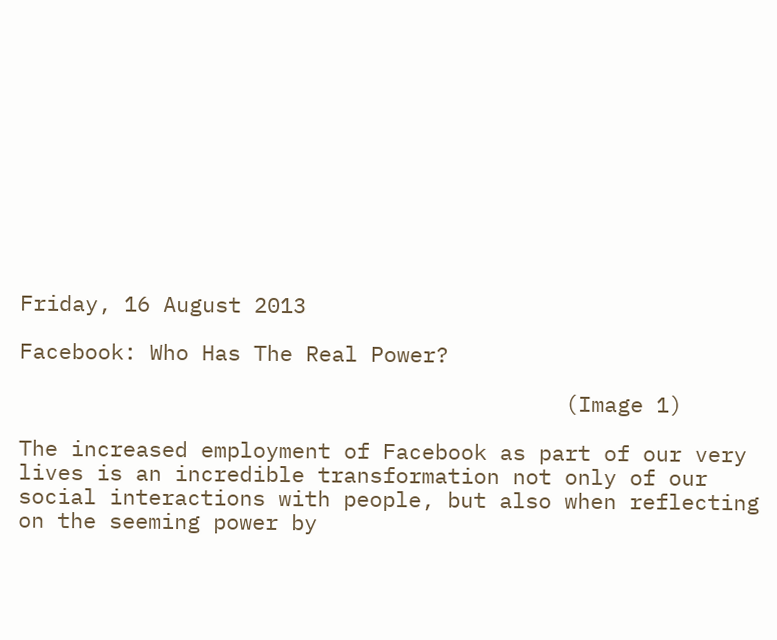Friday, 16 August 2013

Facebook: Who Has The Real Power?

                                          (Image 1)

The increased employment of Facebook as part of our very lives is an incredible transformation not only of our social interactions with people, but also when reflecting on the seeming power by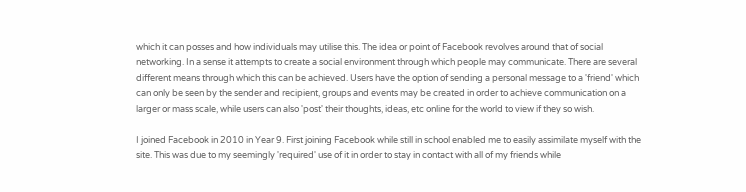which it can posses and how individuals may utilise this. The idea or point of Facebook revolves around that of social networking. In a sense it attempts to create a social environment through which people may communicate. There are several different means through which this can be achieved. Users have the option of sending a personal message to a 'friend' which can only be seen by the sender and recipient, groups and events may be created in order to achieve communication on a larger or mass scale, while users can also 'post' their thoughts, ideas, etc online for the world to view if they so wish.

I joined Facebook in 2010 in Year 9. First joining Facebook while still in school enabled me to easily assimilate myself with the site. This was due to my seemingly 'required' use of it in order to stay in contact with all of my friends while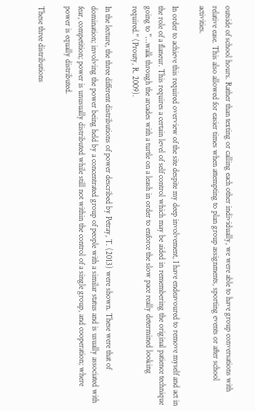outside of school hours. Rather than texting or calling each other individually, we were able to have group conversations with relative ease. This also allowed for easier times when attempting to plan group assignments, sporting events or after school activities.

In order to achieve this required overview of the site despite my deep involvement, I have endeavoured to remove myself and act in the role of a flaneur. This requires a certain level of self control which may be aided in remembering the original patience technique going to "…walk through the arcades with a turtle on a leash in order to enforce the slow pace really determined looking required." (Prouty, R. 2009).

In the lecture, the three different distributions of power described by Petray, T. (2013) were shown. These were that of domination; involving the power being held by a concentrated group of people with a similar status and is usually associated with fear, competition; power is unusually distributed while still not within the control of a single group, and cooperation; where power is equally distributed.

These three distributions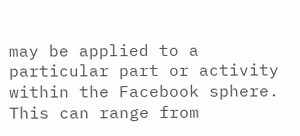may be applied to a particular part or activity within the Facebook sphere. This can range from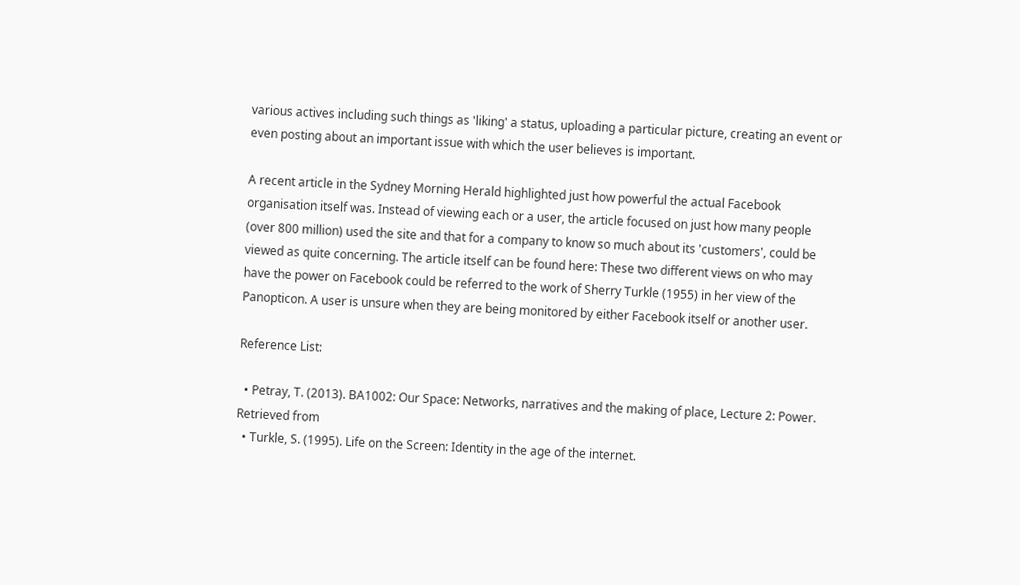various actives including such things as 'liking' a status, uploading a particular picture, creating an event or even posting about an important issue with which the user believes is important.

A recent article in the Sydney Morning Herald highlighted just how powerful the actual Facebook organisation itself was. Instead of viewing each or a user, the article focused on just how many people (over 800 million) used the site and that for a company to know so much about its 'customers', could be viewed as quite concerning. The article itself can be found here: These two different views on who may have the power on Facebook could be referred to the work of Sherry Turkle (1955) in her view of the Panopticon. A user is unsure when they are being monitored by either Facebook itself or another user.

Reference List:

  • Petray, T. (2013). BA1002: Our Space: Networks, narratives and the making of place, Lecture 2: Power. Retrieved from
  • Turkle, S. (1995). Life on the Screen: Identity in the age of the internet.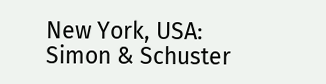New York, USA: Simon & Schuster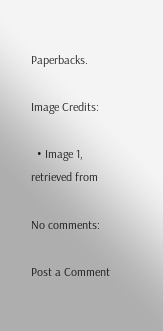Paperbacks.

Image Credits:

  • Image 1, retrieved from

No comments:

Post a Comment